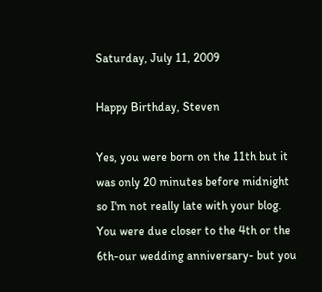Saturday, July 11, 2009

Happy Birthday, Steven

Yes, you were born on the 11th but it was only 20 minutes before midnight so I'm not really late with your blog. You were due closer to the 4th or the 6th-our wedding anniversary- but you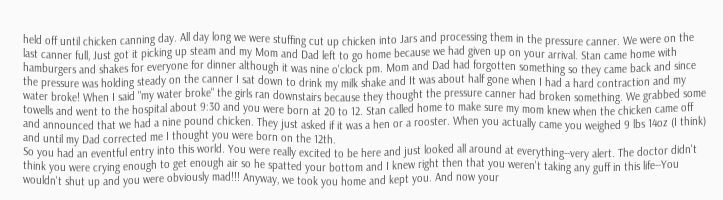held off until chicken canning day. All day long we were stuffing cut up chicken into Jars and processing them in the pressure canner. We were on the last canner full, Just got it picking up steam and my Mom and Dad left to go home because we had given up on your arrival. Stan came home with hamburgers and shakes for everyone for dinner although it was nine o'clock pm. Mom and Dad had forgotten something so they came back and since the pressure was holding steady on the canner I sat down to drink my milk shake and It was about half gone when I had a hard contraction and my water broke! When I said "my water broke" the girls ran downstairs because they thought the pressure canner had broken something. We grabbed some towells and went to the hospital about 9:30 and you were born at 20 to 12. Stan called home to make sure my mom knew when the chicken came off and announced that we had a nine pound chicken. They just asked if it was a hen or a rooster. When you actually came you weighed 9 lbs 14oz (I think) and until my Dad corrected me I thought you were born on the 12th.
So you had an eventful entry into this world. You were really excited to be here and just looked all around at everything--very alert. The doctor didn't think you were crying enough to get enough air so he spatted your bottom and I knew right then that you weren't taking any guff in this life--You wouldn't shut up and you were obviously mad!!! Anyway, we took you home and kept you. And now your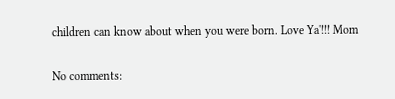children can know about when you were born. Love Ya'!!! Mom

No comments: